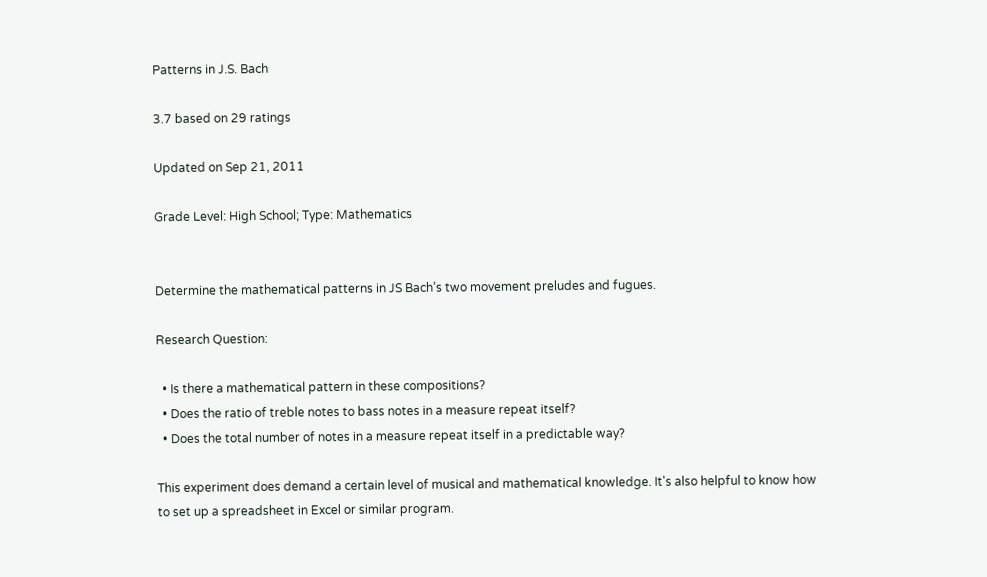Patterns in J.S. Bach

3.7 based on 29 ratings

Updated on Sep 21, 2011

Grade Level: High School; Type: Mathematics


Determine the mathematical patterns in JS Bach’s two movement preludes and fugues.

Research Question:

  • Is there a mathematical pattern in these compositions?
  • Does the ratio of treble notes to bass notes in a measure repeat itself?
  • Does the total number of notes in a measure repeat itself in a predictable way?

This experiment does demand a certain level of musical and mathematical knowledge. It's also helpful to know how to set up a spreadsheet in Excel or similar program.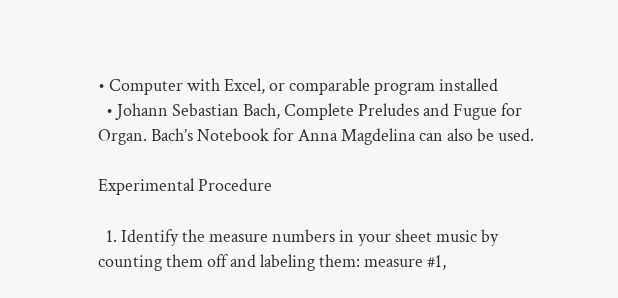• Computer with Excel, or comparable program installed
  • Johann Sebastian Bach, Complete Preludes and Fugue for Organ. Bach’s Notebook for Anna Magdelina can also be used.

Experimental Procedure

  1. Identify the measure numbers in your sheet music by counting them off and labeling them: measure #1,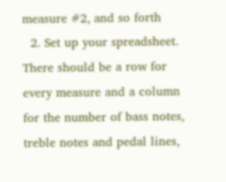measure #2, and so forth
  2. Set up your spreadsheet. There should be a row for every measure and a column for the number of bass notes, treble notes and pedal lines,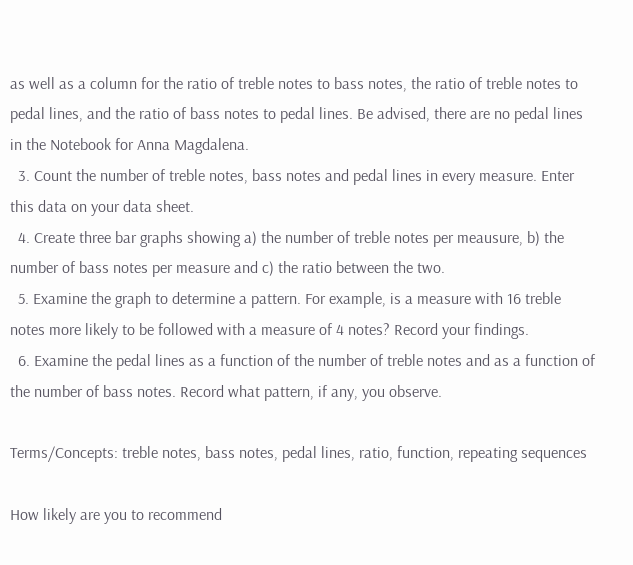as well as a column for the ratio of treble notes to bass notes, the ratio of treble notes to pedal lines, and the ratio of bass notes to pedal lines. Be advised, there are no pedal lines in the Notebook for Anna Magdalena.
  3. Count the number of treble notes, bass notes and pedal lines in every measure. Enter this data on your data sheet.
  4. Create three bar graphs showing a) the number of treble notes per meausure, b) the number of bass notes per measure and c) the ratio between the two.
  5. Examine the graph to determine a pattern. For example, is a measure with 16 treble notes more likely to be followed with a measure of 4 notes? Record your findings.
  6. Examine the pedal lines as a function of the number of treble notes and as a function of the number of bass notes. Record what pattern, if any, you observe.

Terms/Concepts: treble notes, bass notes, pedal lines, ratio, function, repeating sequences

How likely are you to recommend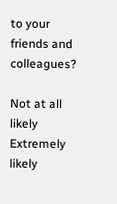to your friends and colleagues?

Not at all likely
Extremely likely